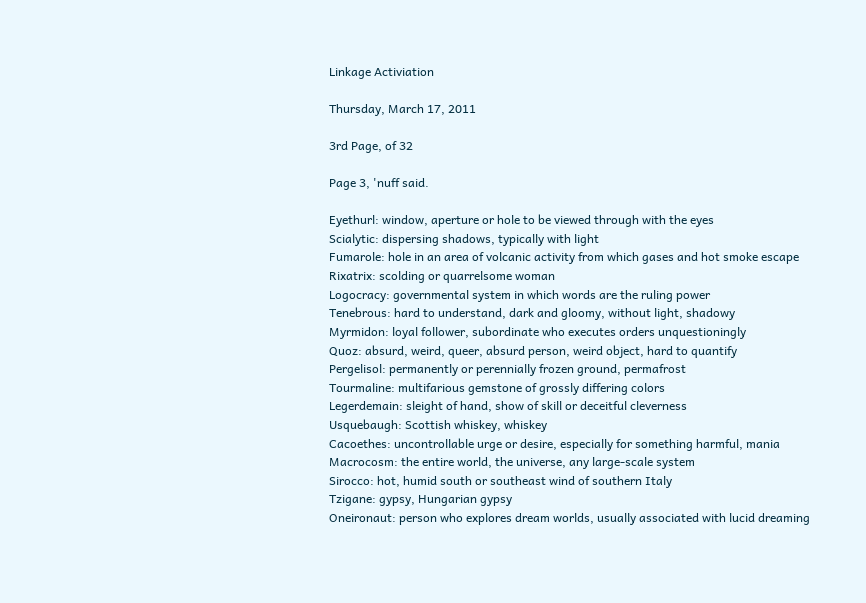Linkage Activiation

Thursday, March 17, 2011

3rd Page, of 32

Page 3, 'nuff said.

Eyethurl: window, aperture or hole to be viewed through with the eyes
Scialytic: dispersing shadows, typically with light
Fumarole: hole in an area of volcanic activity from which gases and hot smoke escape
Rixatrix: scolding or quarrelsome woman
Logocracy: governmental system in which words are the ruling power
Tenebrous: hard to understand, dark and gloomy, without light, shadowy
Myrmidon: loyal follower, subordinate who executes orders unquestioningly
Quoz: absurd, weird, queer, absurd person, weird object, hard to quantify
Pergelisol: permanently or perennially frozen ground, permafrost
Tourmaline: multifarious gemstone of grossly differing colors
Legerdemain: sleight of hand, show of skill or deceitful cleverness
Usquebaugh: Scottish whiskey, whiskey
Cacoethes: uncontrollable urge or desire, especially for something harmful, mania
Macrocosm: the entire world, the universe, any large-scale system
Sirocco: hot, humid south or southeast wind of southern Italy
Tzigane: gypsy, Hungarian gypsy
Oneironaut: person who explores dream worlds, usually associated with lucid dreaming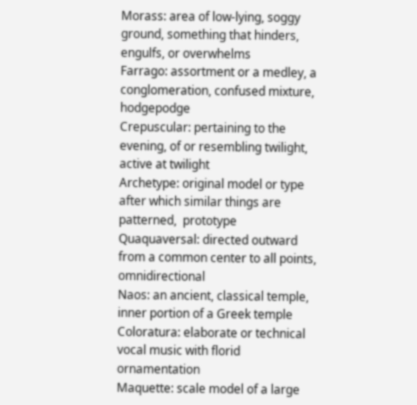Morass: area of low-lying, soggy ground, something that hinders, engulfs, or overwhelms
Farrago: assortment or a medley, a conglomeration, confused mixture, hodgepodge
Crepuscular: pertaining to the evening, of or resembling twilight, active at twilight
Archetype: original model or type after which similar things are patterned,  prototype
Quaquaversal: directed outward from a common center to all points, omnidirectional
Naos: an ancient, classical temple, inner portion of a Greek temple
Coloratura: elaborate or technical vocal music with florid ornamentation
Maquette: scale model of a large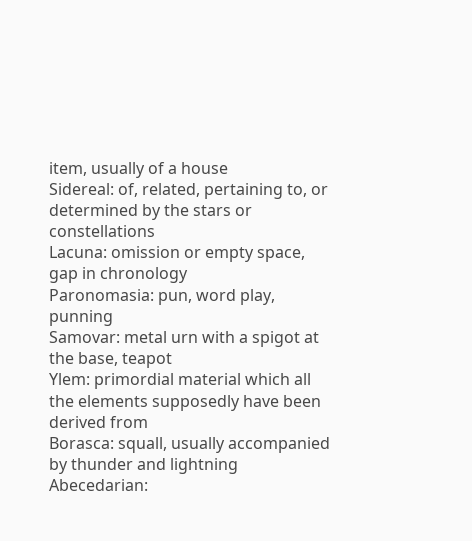item, usually of a house
Sidereal: of, related, pertaining to, or determined by the stars or constellations
Lacuna: omission or empty space, gap in chronology
Paronomasia: pun, word play, punning
Samovar: metal urn with a spigot at the base, teapot
Ylem: primordial material which all the elements supposedly have been derived from
Borasca: squall, usually accompanied by thunder and lightning
Abecedarian: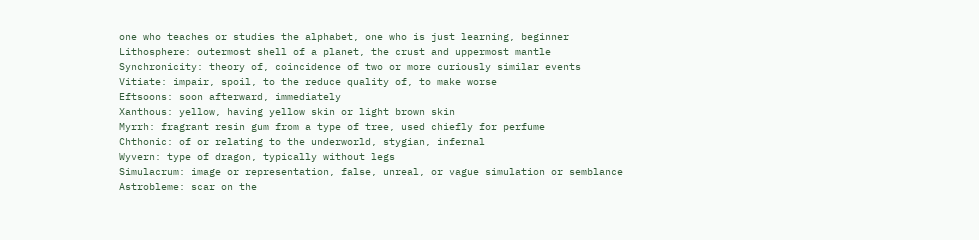one who teaches or studies the alphabet, one who is just learning, beginner
Lithosphere: outermost shell of a planet, the crust and uppermost mantle
Synchronicity: theory of, coincidence of two or more curiously similar events
Vitiate: impair, spoil, to the reduce quality of, to make worse
Eftsoons: soon afterward, immediately
Xanthous: yellow, having yellow skin or light brown skin
Myrrh: fragrant resin gum from a type of tree, used chiefly for perfume
Chthonic: of or relating to the underworld, stygian, infernal
Wyvern: type of dragon, typically without legs
Simulacrum: image or representation, false, unreal, or vague simulation or semblance
Astrobleme: scar on the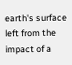earth's surface left from the impact of a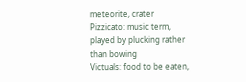meteorite, crater
Pizzicato: music term, played by plucking rather than bowing
Victuals: food to be eaten,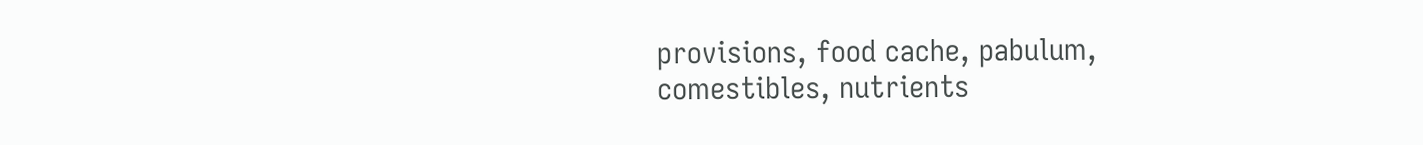provisions, food cache, pabulum, comestibles, nutrients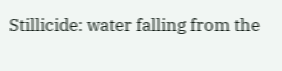Stillicide: water falling from the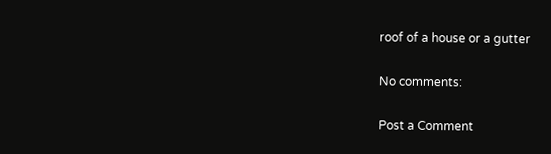roof of a house or a gutter

No comments:

Post a Comment